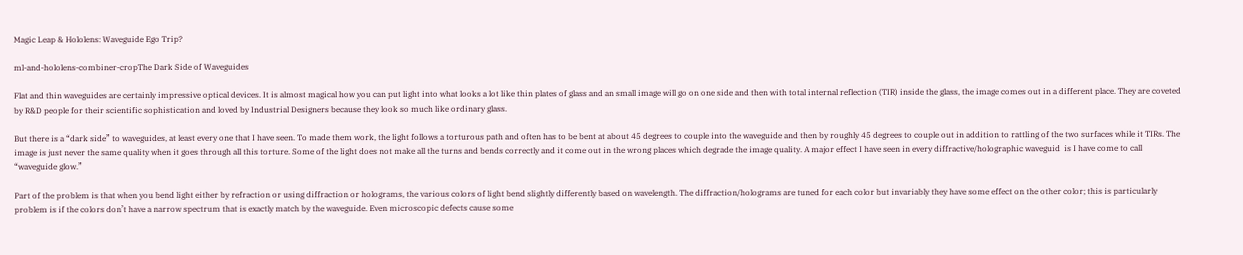Magic Leap & Hololens: Waveguide Ego Trip?

ml-and-hololens-combiner-cropThe Dark Side of Waveguides

Flat and thin waveguides are certainly impressive optical devices. It is almost magical how you can put light into what looks a lot like thin plates of glass and an small image will go on one side and then with total internal reflection (TIR) inside the glass, the image comes out in a different place. They are coveted by R&D people for their scientific sophistication and loved by Industrial Designers because they look so much like ordinary glass.

But there is a “dark side” to waveguides, at least every one that I have seen. To made them work, the light follows a torturous path and often has to be bent at about 45 degrees to couple into the waveguide and then by roughly 45 degrees to couple out in addition to rattling of the two surfaces while it TIRs. The image is just never the same quality when it goes through all this torture. Some of the light does not make all the turns and bends correctly and it come out in the wrong places which degrade the image quality. A major effect I have seen in every diffractive/holographic waveguid  is I have come to call “waveguide glow.”

Part of the problem is that when you bend light either by refraction or using diffraction or holograms, the various colors of light bend slightly differently based on wavelength. The diffraction/holograms are tuned for each color but invariably they have some effect on the other color; this is particularly problem is if the colors don’t have a narrow spectrum that is exactly match by the waveguide. Even microscopic defects cause some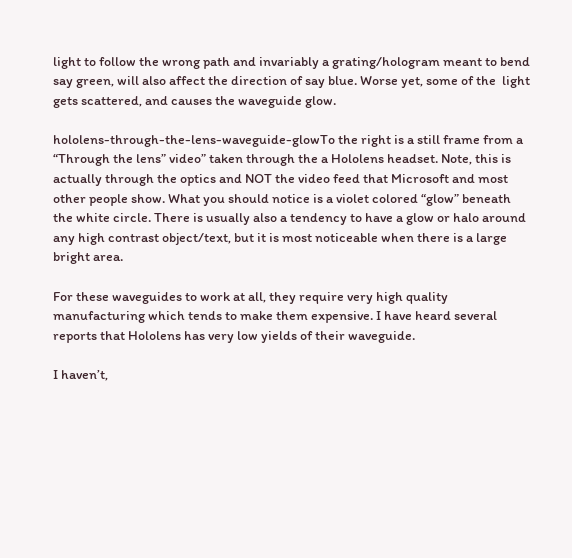light to follow the wrong path and invariably a grating/hologram meant to bend say green, will also affect the direction of say blue. Worse yet, some of the  light gets scattered, and causes the waveguide glow.

hololens-through-the-lens-waveguide-glowTo the right is a still frame from a “Through the lens” video” taken through the a Hololens headset. Note, this is actually through the optics and NOT the video feed that Microsoft and most other people show. What you should notice is a violet colored “glow” beneath the white circle. There is usually also a tendency to have a glow or halo around any high contrast object/text, but it is most noticeable when there is a large bright area.

For these waveguides to work at all, they require very high quality manufacturing which tends to make them expensive. I have heard several reports that Hololens has very low yields of their waveguide.

I haven’t,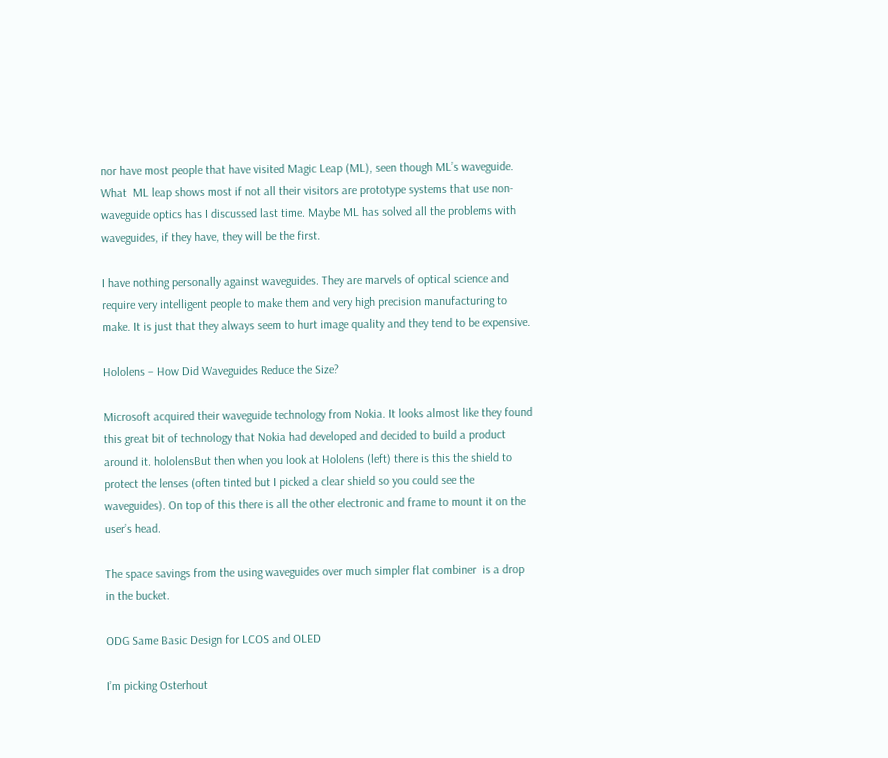nor have most people that have visited Magic Leap (ML), seen though ML’s waveguide. What  ML leap shows most if not all their visitors are prototype systems that use non-waveguide optics has I discussed last time. Maybe ML has solved all the problems with waveguides, if they have, they will be the first.

I have nothing personally against waveguides. They are marvels of optical science and require very intelligent people to make them and very high precision manufacturing to make. It is just that they always seem to hurt image quality and they tend to be expensive.

Hololens – How Did Waveguides Reduce the Size?

Microsoft acquired their waveguide technology from Nokia. It looks almost like they found this great bit of technology that Nokia had developed and decided to build a product around it. hololensBut then when you look at Hololens (left) there is this the shield to protect the lenses (often tinted but I picked a clear shield so you could see the waveguides). On top of this there is all the other electronic and frame to mount it on the user’s head.

The space savings from the using waveguides over much simpler flat combiner  is a drop in the bucket.

ODG Same Basic Design for LCOS and OLED

I’m picking Osterhout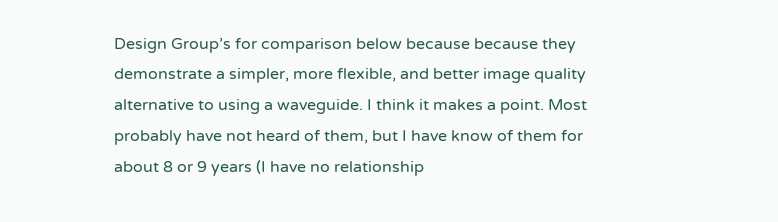Design Group’s for comparison below because because they demonstrate a simpler, more flexible, and better image quality alternative to using a waveguide. I think it makes a point. Most probably have not heard of them, but I have know of them for about 8 or 9 years (I have no relationship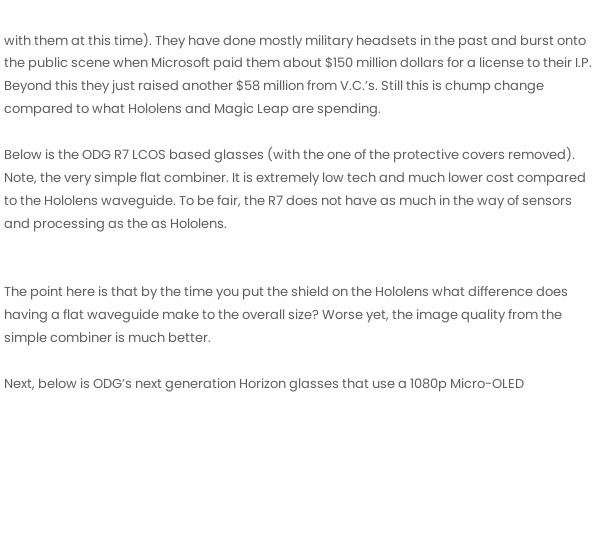with them at this time). They have done mostly military headsets in the past and burst onto the public scene when Microsoft paid them about $150 million dollars for a license to their I.P. Beyond this they just raised another $58 million from V.C.’s. Still this is chump change compared to what Hololens and Magic Leap are spending.

Below is the ODG R7 LCOS based glasses (with the one of the protective covers removed). Note, the very simple flat combiner. It is extremely low tech and much lower cost compared to the Hololens waveguide. To be fair, the R7 does not have as much in the way of sensors and processing as the as Hololens.


The point here is that by the time you put the shield on the Hololens what difference does having a flat waveguide make to the overall size? Worse yet, the image quality from the simple combiner is much better.

Next, below is ODG’s next generation Horizon glasses that use a 1080p Micro-OLED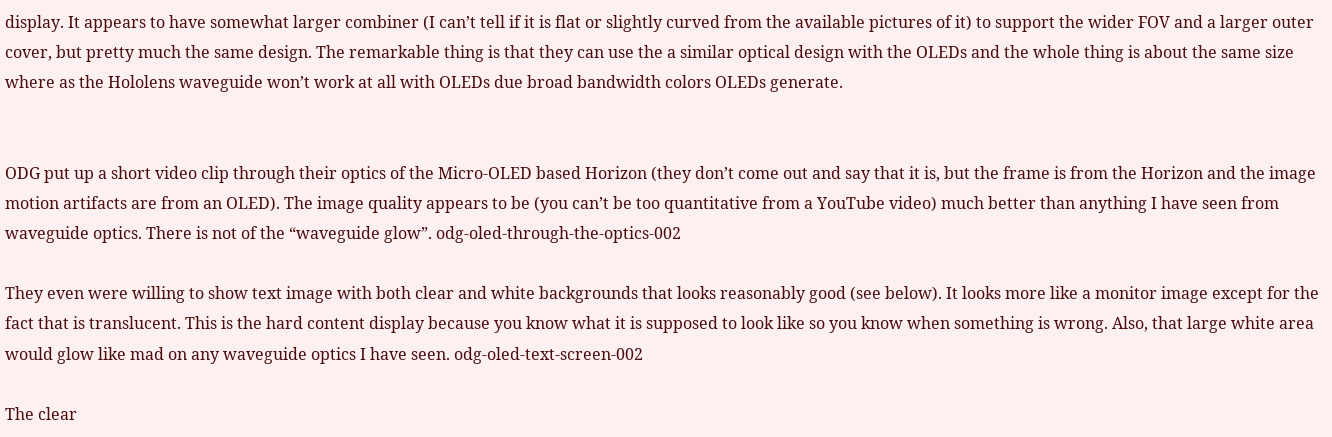display. It appears to have somewhat larger combiner (I can’t tell if it is flat or slightly curved from the available pictures of it) to support the wider FOV and a larger outer cover, but pretty much the same design. The remarkable thing is that they can use the a similar optical design with the OLEDs and the whole thing is about the same size where as the Hololens waveguide won’t work at all with OLEDs due broad bandwidth colors OLEDs generate.


ODG put up a short video clip through their optics of the Micro-OLED based Horizon (they don’t come out and say that it is, but the frame is from the Horizon and the image motion artifacts are from an OLED). The image quality appears to be (you can’t be too quantitative from a YouTube video) much better than anything I have seen from waveguide optics. There is not of the “waveguide glow”. odg-oled-through-the-optics-002

They even were willing to show text image with both clear and white backgrounds that looks reasonably good (see below). It looks more like a monitor image except for the fact that is translucent. This is the hard content display because you know what it is supposed to look like so you know when something is wrong. Also, that large white area would glow like mad on any waveguide optics I have seen. odg-oled-text-screen-002

The clear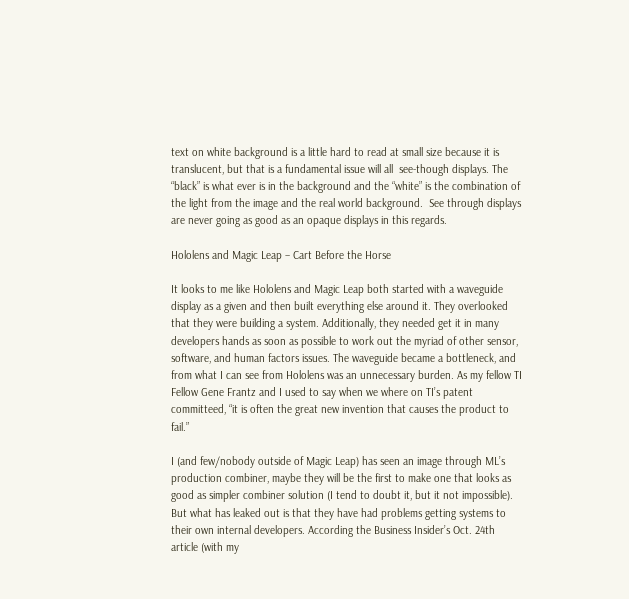text on white background is a little hard to read at small size because it is translucent, but that is a fundamental issue will all  see-though displays. The “black” is what ever is in the background and the “white” is the combination of the light from the image and the real world background.  See through displays are never going as good as an opaque displays in this regards.

Hololens and Magic Leap – Cart Before the Horse

It looks to me like Hololens and Magic Leap both started with a waveguide display as a given and then built everything else around it. They overlooked that they were building a system. Additionally, they needed get it in many developers hands as soon as possible to work out the myriad of other sensor, software, and human factors issues. The waveguide became a bottleneck, and from what I can see from Hololens was an unnecessary burden. As my fellow TI Fellow Gene Frantz and I used to say when we where on TI’s patent committeed, “it is often the great new invention that causes the product to fail.”

I (and few/nobody outside of Magic Leap) has seen an image through ML’s production combiner, maybe they will be the first to make one that looks as good as simpler combiner solution (I tend to doubt it, but it not impossible). But what has leaked out is that they have had problems getting systems to their own internal developers. According the Business Insider’s Oct. 24th article (with my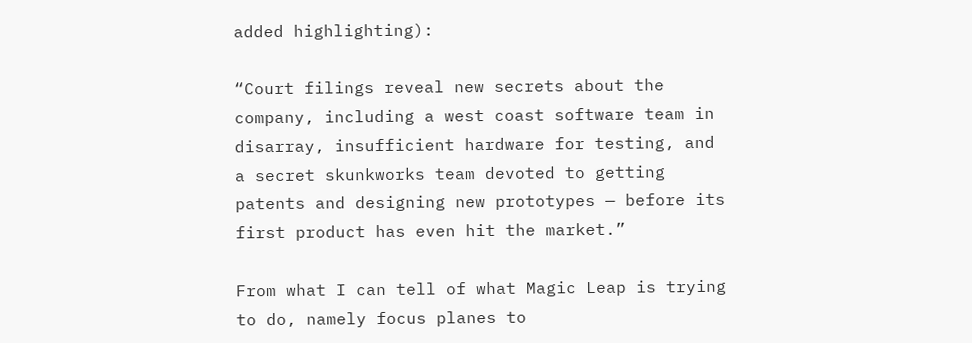added highlighting):

“Court filings reveal new secrets about the company, including a west coast software team in disarray, insufficient hardware for testing, and a secret skunkworks team devoted to getting patents and designing new prototypes — before its first product has even hit the market.”

From what I can tell of what Magic Leap is trying to do, namely focus planes to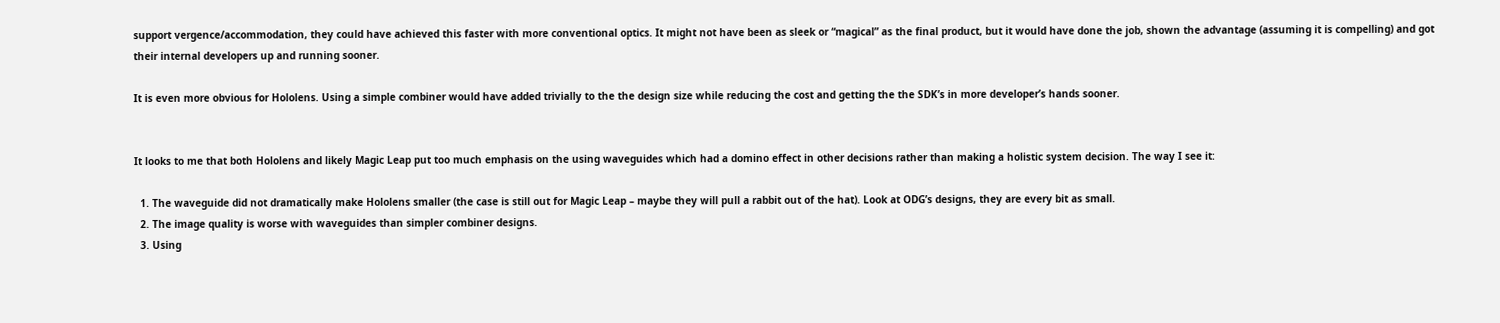support vergence/accommodation, they could have achieved this faster with more conventional optics. It might not have been as sleek or “magical” as the final product, but it would have done the job, shown the advantage (assuming it is compelling) and got their internal developers up and running sooner.

It is even more obvious for Hololens. Using a simple combiner would have added trivially to the the design size while reducing the cost and getting the the SDK’s in more developer’s hands sooner.


It looks to me that both Hololens and likely Magic Leap put too much emphasis on the using waveguides which had a domino effect in other decisions rather than making a holistic system decision. The way I see it:

  1. The waveguide did not dramatically make Hololens smaller (the case is still out for Magic Leap – maybe they will pull a rabbit out of the hat). Look at ODG’s designs, they are every bit as small.
  2. The image quality is worse with waveguides than simpler combiner designs.
  3. Using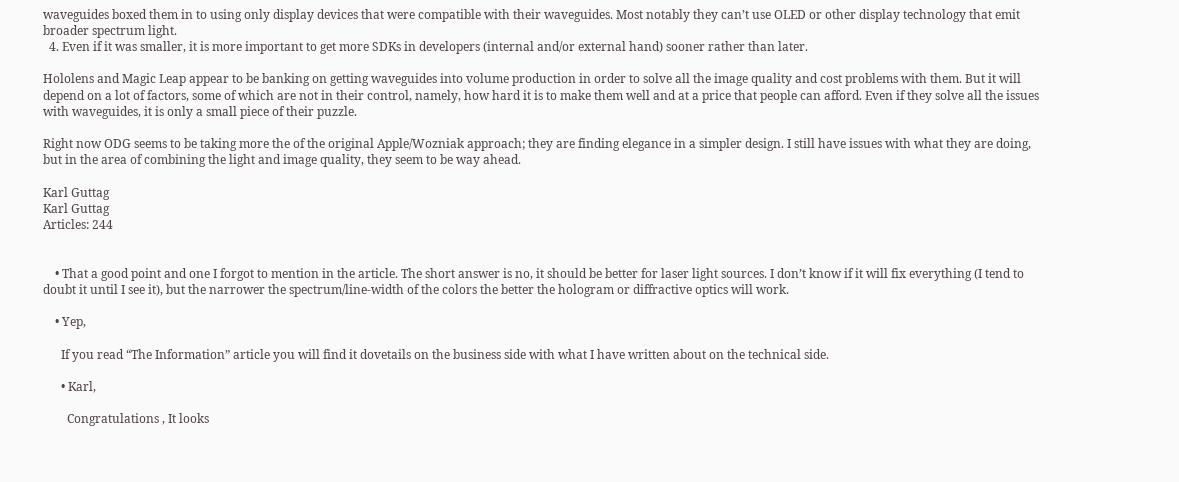waveguides boxed them in to using only display devices that were compatible with their waveguides. Most notably they can’t use OLED or other display technology that emit broader spectrum light.
  4. Even if it was smaller, it is more important to get more SDKs in developers (internal and/or external hand) sooner rather than later.

Hololens and Magic Leap appear to be banking on getting waveguides into volume production in order to solve all the image quality and cost problems with them. But it will depend on a lot of factors, some of which are not in their control, namely, how hard it is to make them well and at a price that people can afford. Even if they solve all the issues with waveguides, it is only a small piece of their puzzle.

Right now ODG seems to be taking more the of the original Apple/Wozniak approach; they are finding elegance in a simpler design. I still have issues with what they are doing, but in the area of combining the light and image quality, they seem to be way ahead.

Karl Guttag
Karl Guttag
Articles: 244


    • That a good point and one I forgot to mention in the article. The short answer is no, it should be better for laser light sources. I don’t know if it will fix everything (I tend to doubt it until I see it), but the narrower the spectrum/line-width of the colors the better the hologram or diffractive optics will work.

    • Yep,

      If you read “The Information” article you will find it dovetails on the business side with what I have written about on the technical side.

      • Karl,

        Congratulations , It looks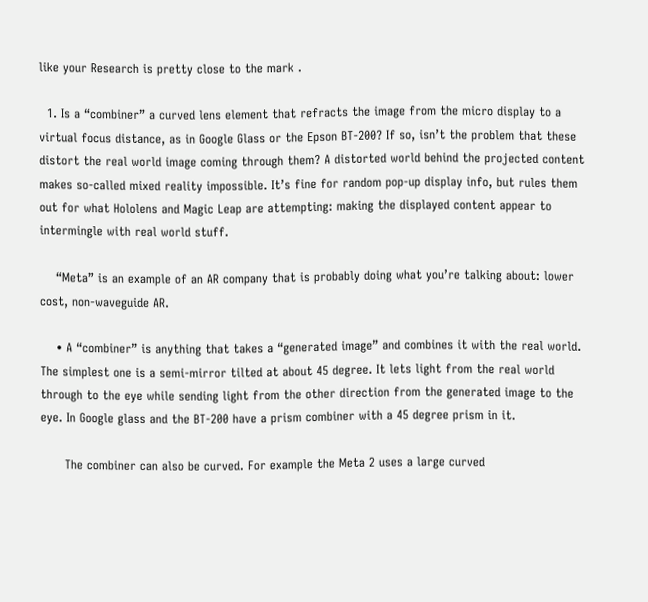like your Research is pretty close to the mark .

  1. Is a “combiner” a curved lens element that refracts the image from the micro display to a virtual focus distance, as in Google Glass or the Epson BT-200? If so, isn’t the problem that these distort the real world image coming through them? A distorted world behind the projected content makes so-called mixed reality impossible. It’s fine for random pop-up display info, but rules them out for what Hololens and Magic Leap are attempting: making the displayed content appear to intermingle with real world stuff.

    “Meta” is an example of an AR company that is probably doing what you’re talking about: lower cost, non-waveguide AR.

    • A “combiner” is anything that takes a “generated image” and combines it with the real world. The simplest one is a semi-mirror tilted at about 45 degree. It lets light from the real world through to the eye while sending light from the other direction from the generated image to the eye. In Google glass and the BT-200 have a prism combiner with a 45 degree prism in it.

      The combiner can also be curved. For example the Meta 2 uses a large curved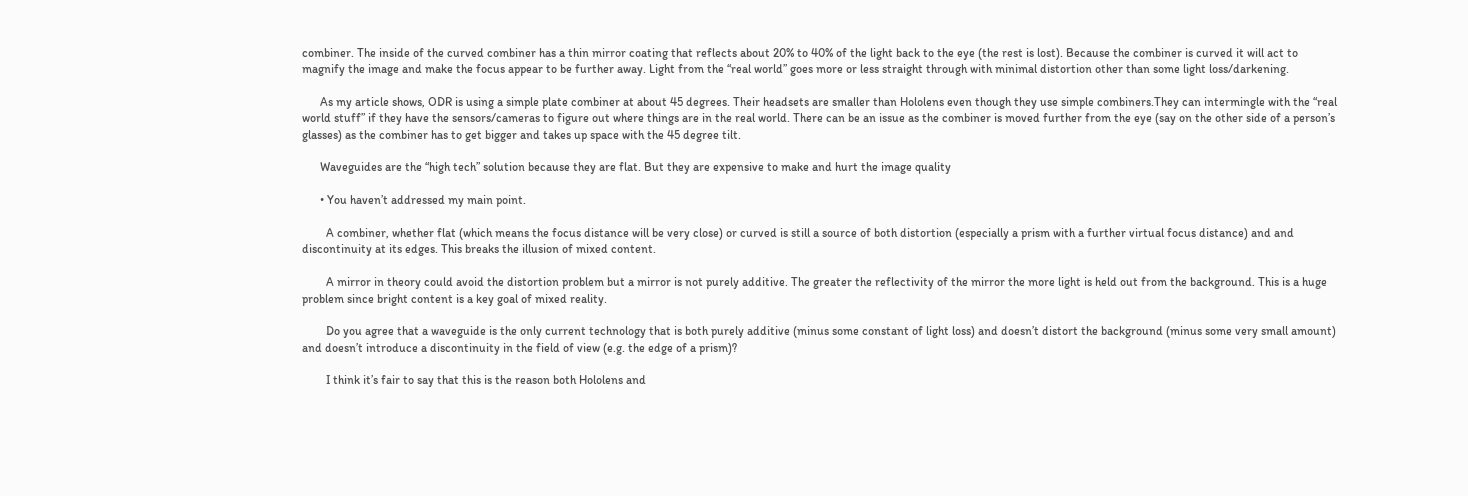combiner. The inside of the curved combiner has a thin mirror coating that reflects about 20% to 40% of the light back to the eye (the rest is lost). Because the combiner is curved it will act to magnify the image and make the focus appear to be further away. Light from the “real world” goes more or less straight through with minimal distortion other than some light loss/darkening.

      As my article shows, ODR is using a simple plate combiner at about 45 degrees. Their headsets are smaller than Hololens even though they use simple combiners.They can intermingle with the “real world stuff” if they have the sensors/cameras to figure out where things are in the real world. There can be an issue as the combiner is moved further from the eye (say on the other side of a person’s glasses) as the combiner has to get bigger and takes up space with the 45 degree tilt.

      Waveguides are the “high tech” solution because they are flat. But they are expensive to make and hurt the image quality

      • You haven’t addressed my main point.

        A combiner, whether flat (which means the focus distance will be very close) or curved is still a source of both distortion (especially a prism with a further virtual focus distance) and and discontinuity at its edges. This breaks the illusion of mixed content.

        A mirror in theory could avoid the distortion problem but a mirror is not purely additive. The greater the reflectivity of the mirror the more light is held out from the background. This is a huge problem since bright content is a key goal of mixed reality.

        Do you agree that a waveguide is the only current technology that is both purely additive (minus some constant of light loss) and doesn’t distort the background (minus some very small amount) and doesn’t introduce a discontinuity in the field of view (e.g. the edge of a prism)?

        I think it’s fair to say that this is the reason both Hololens and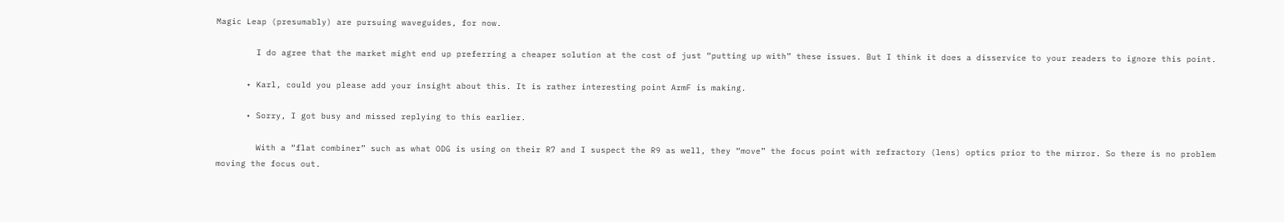Magic Leap (presumably) are pursuing waveguides, for now.

        I do agree that the market might end up preferring a cheaper solution at the cost of just “putting up with” these issues. But I think it does a disservice to your readers to ignore this point.

      • Karl, could you please add your insight about this. It is rather interesting point ArmF is making.

      • Sorry, I got busy and missed replying to this earlier.

        With a “flat combiner” such as what ODG is using on their R7 and I suspect the R9 as well, they “move” the focus point with refractory (lens) optics prior to the mirror. So there is no problem moving the focus out.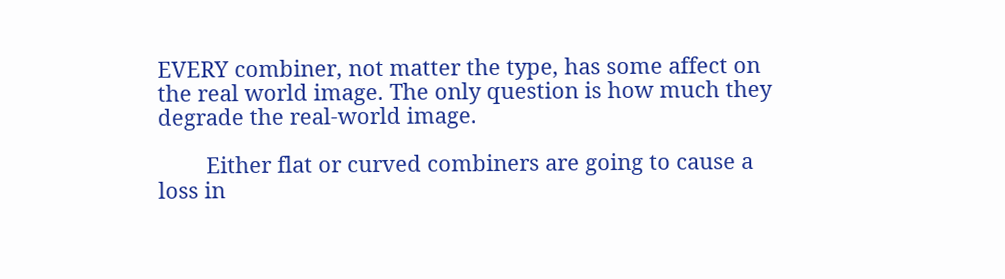EVERY combiner, not matter the type, has some affect on the real world image. The only question is how much they degrade the real-world image.

        Either flat or curved combiners are going to cause a loss in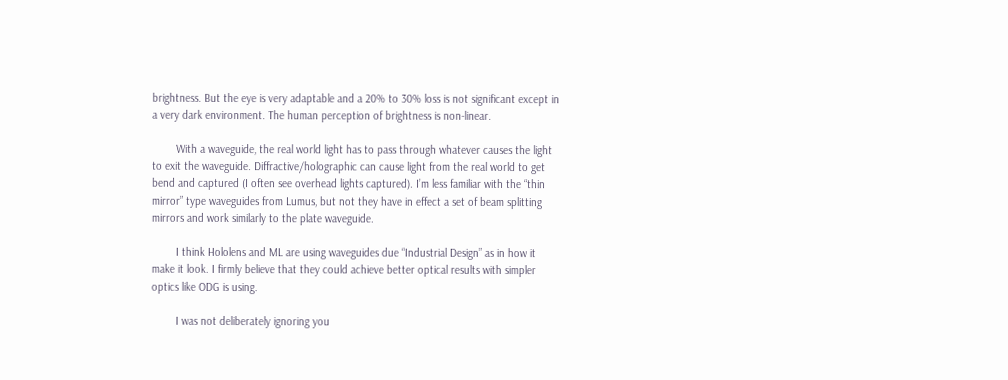brightness. But the eye is very adaptable and a 20% to 30% loss is not significant except in a very dark environment. The human perception of brightness is non-linear.

        With a waveguide, the real world light has to pass through whatever causes the light to exit the waveguide. Diffractive/holographic can cause light from the real world to get bend and captured (I often see overhead lights captured). I’m less familiar with the “thin mirror” type waveguides from Lumus, but not they have in effect a set of beam splitting mirrors and work similarly to the plate waveguide.

        I think Hololens and ML are using waveguides due “Industrial Design” as in how it make it look. I firmly believe that they could achieve better optical results with simpler optics like ODG is using.

        I was not deliberately ignoring you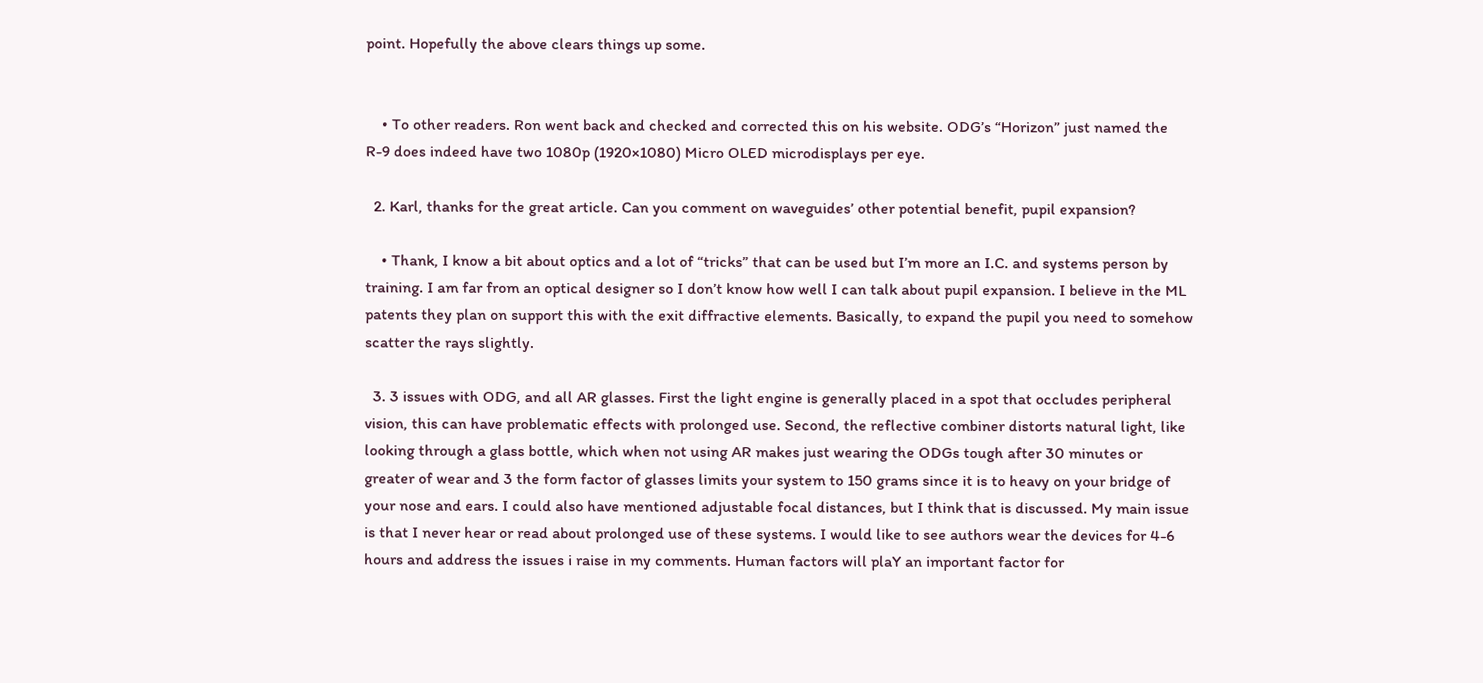point. Hopefully the above clears things up some.


    • To other readers. Ron went back and checked and corrected this on his website. ODG’s “Horizon” just named the R-9 does indeed have two 1080p (1920×1080) Micro OLED microdisplays per eye.

  2. Karl, thanks for the great article. Can you comment on waveguides’ other potential benefit, pupil expansion?

    • Thank, I know a bit about optics and a lot of “tricks” that can be used but I’m more an I.C. and systems person by training. I am far from an optical designer so I don’t know how well I can talk about pupil expansion. I believe in the ML patents they plan on support this with the exit diffractive elements. Basically, to expand the pupil you need to somehow scatter the rays slightly.

  3. 3 issues with ODG, and all AR glasses. First the light engine is generally placed in a spot that occludes peripheral vision, this can have problematic effects with prolonged use. Second, the reflective combiner distorts natural light, like looking through a glass bottle, which when not using AR makes just wearing the ODGs tough after 30 minutes or greater of wear and 3 the form factor of glasses limits your system to 150 grams since it is to heavy on your bridge of your nose and ears. I could also have mentioned adjustable focal distances, but I think that is discussed. My main issue is that I never hear or read about prolonged use of these systems. I would like to see authors wear the devices for 4-6 hours and address the issues i raise in my comments. Human factors will plaY an important factor for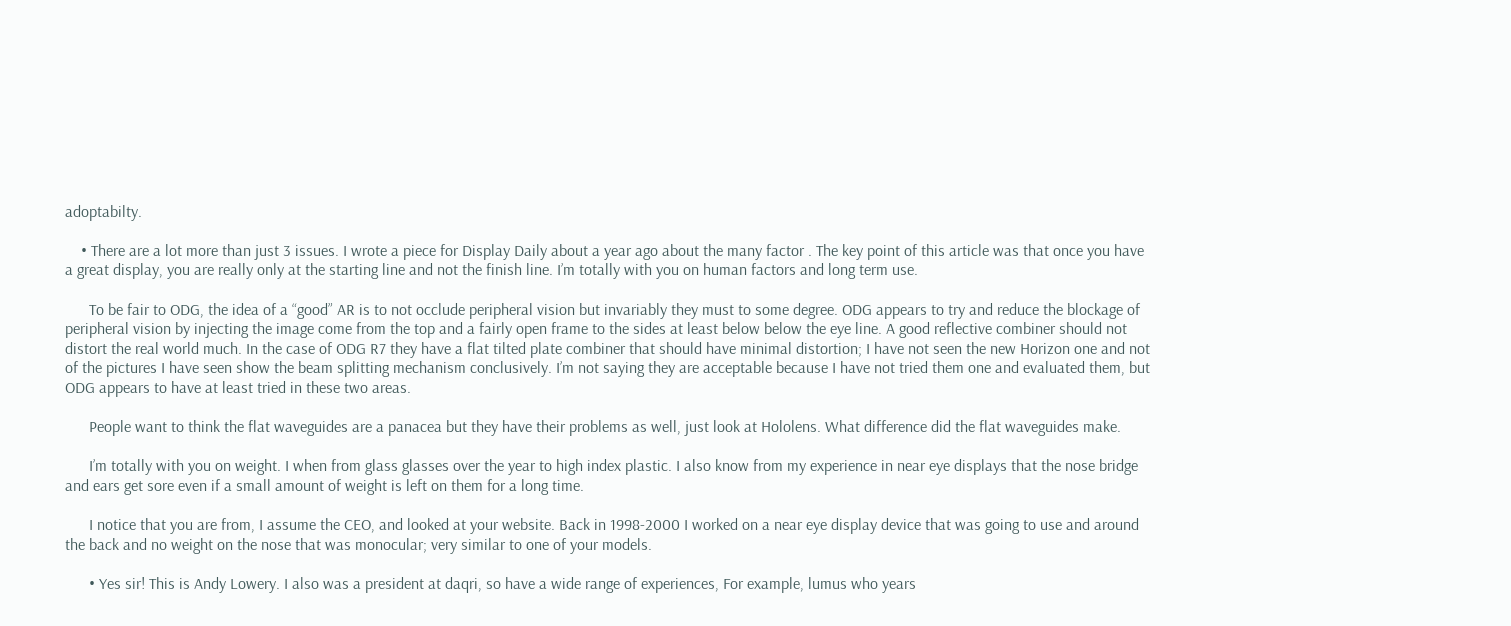adoptabilty.

    • There are a lot more than just 3 issues. I wrote a piece for Display Daily about a year ago about the many factor . The key point of this article was that once you have a great display, you are really only at the starting line and not the finish line. I’m totally with you on human factors and long term use.

      To be fair to ODG, the idea of a “good” AR is to not occlude peripheral vision but invariably they must to some degree. ODG appears to try and reduce the blockage of peripheral vision by injecting the image come from the top and a fairly open frame to the sides at least below below the eye line. A good reflective combiner should not distort the real world much. In the case of ODG R7 they have a flat tilted plate combiner that should have minimal distortion; I have not seen the new Horizon one and not of the pictures I have seen show the beam splitting mechanism conclusively. I’m not saying they are acceptable because I have not tried them one and evaluated them, but ODG appears to have at least tried in these two areas.

      People want to think the flat waveguides are a panacea but they have their problems as well, just look at Hololens. What difference did the flat waveguides make.

      I’m totally with you on weight. I when from glass glasses over the year to high index plastic. I also know from my experience in near eye displays that the nose bridge and ears get sore even if a small amount of weight is left on them for a long time.

      I notice that you are from, I assume the CEO, and looked at your website. Back in 1998-2000 I worked on a near eye display device that was going to use and around the back and no weight on the nose that was monocular; very similar to one of your models.

      • Yes sir! This is Andy Lowery. I also was a president at daqri, so have a wide range of experiences, For example, lumus who years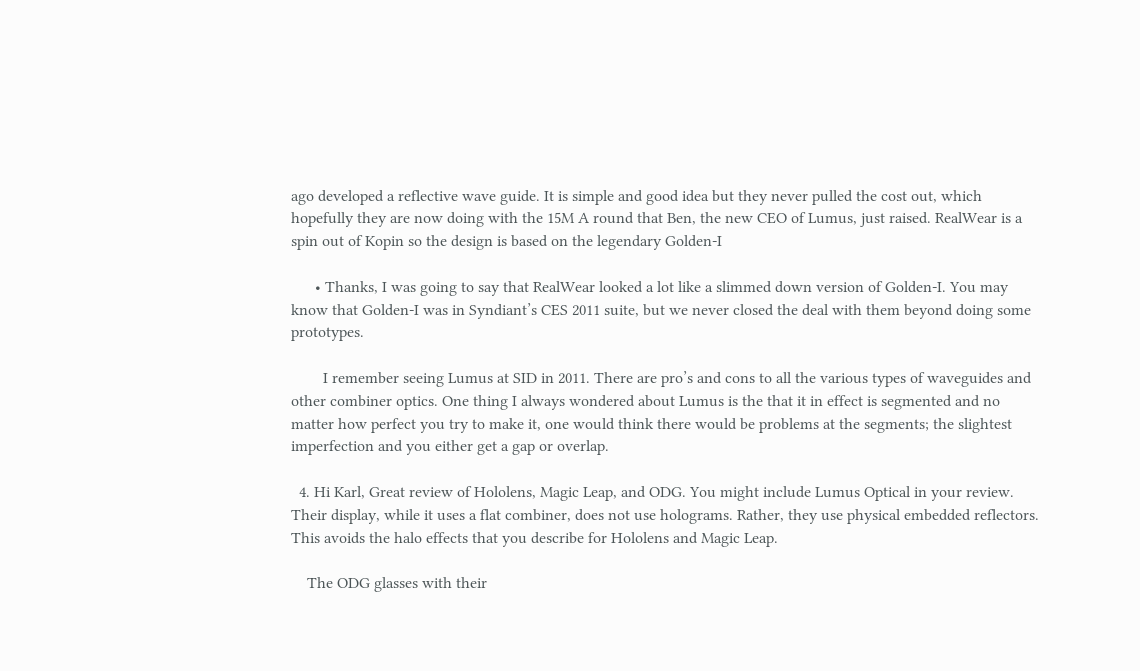ago developed a reflective wave guide. It is simple and good idea but they never pulled the cost out, which hopefully they are now doing with the 15M A round that Ben, the new CEO of Lumus, just raised. RealWear is a spin out of Kopin so the design is based on the legendary Golden-I

      • Thanks, I was going to say that RealWear looked a lot like a slimmed down version of Golden-I. You may know that Golden-I was in Syndiant’s CES 2011 suite, but we never closed the deal with them beyond doing some prototypes.

        I remember seeing Lumus at SID in 2011. There are pro’s and cons to all the various types of waveguides and other combiner optics. One thing I always wondered about Lumus is the that it in effect is segmented and no matter how perfect you try to make it, one would think there would be problems at the segments; the slightest imperfection and you either get a gap or overlap.

  4. Hi Karl, Great review of Hololens, Magic Leap, and ODG. You might include Lumus Optical in your review. Their display, while it uses a flat combiner, does not use holograms. Rather, they use physical embedded reflectors. This avoids the halo effects that you describe for Hololens and Magic Leap.

    The ODG glasses with their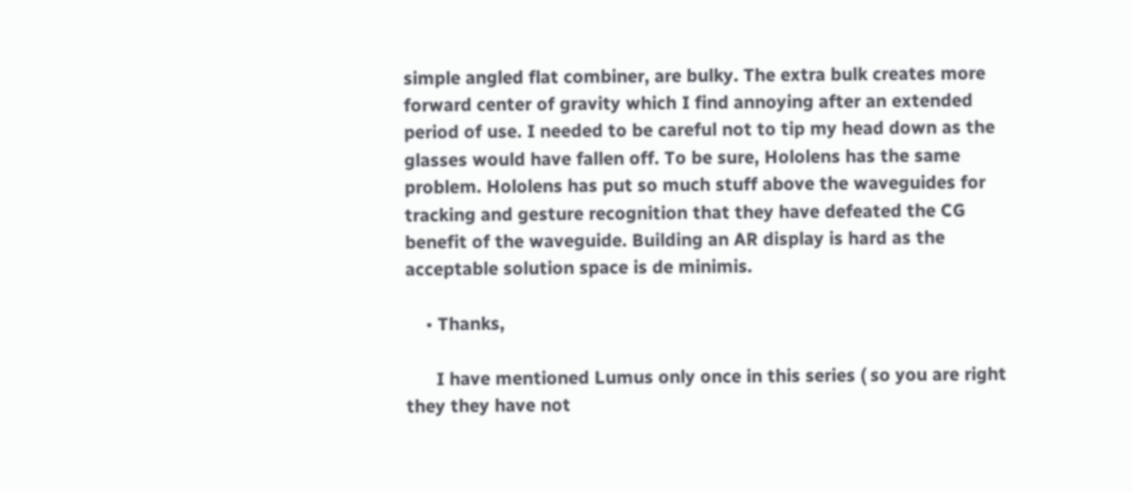simple angled flat combiner, are bulky. The extra bulk creates more forward center of gravity which I find annoying after an extended period of use. I needed to be careful not to tip my head down as the glasses would have fallen off. To be sure, Hololens has the same problem. Hololens has put so much stuff above the waveguides for tracking and gesture recognition that they have defeated the CG benefit of the waveguide. Building an AR display is hard as the acceptable solution space is de minimis.

    • Thanks,

      I have mentioned Lumus only once in this series ( so you are right they they have not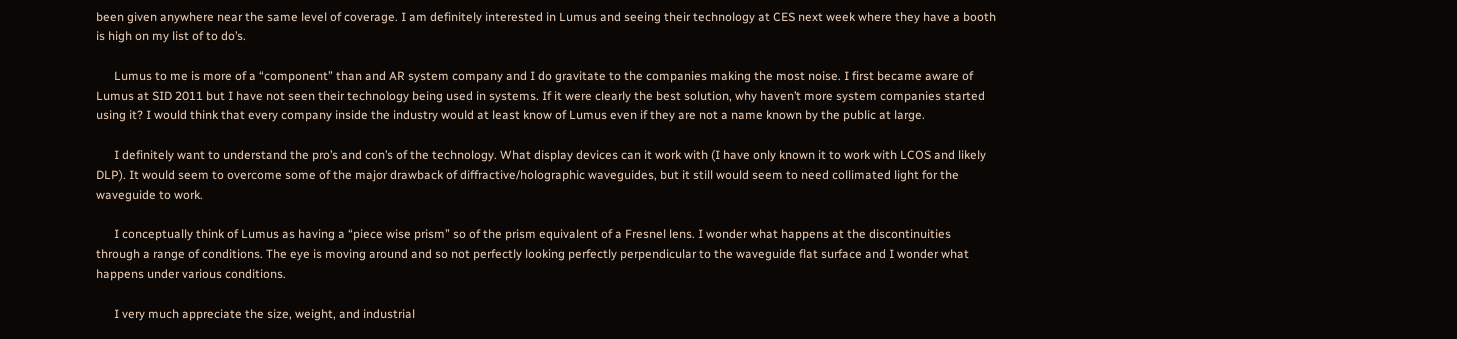been given anywhere near the same level of coverage. I am definitely interested in Lumus and seeing their technology at CES next week where they have a booth is high on my list of to do’s.

      Lumus to me is more of a “component” than and AR system company and I do gravitate to the companies making the most noise. I first became aware of Lumus at SID 2011 but I have not seen their technology being used in systems. If it were clearly the best solution, why haven’t more system companies started using it? I would think that every company inside the industry would at least know of Lumus even if they are not a name known by the public at large.

      I definitely want to understand the pro’s and con’s of the technology. What display devices can it work with (I have only known it to work with LCOS and likely DLP). It would seem to overcome some of the major drawback of diffractive/holographic waveguides, but it still would seem to need collimated light for the waveguide to work.

      I conceptually think of Lumus as having a “piece wise prism” so of the prism equivalent of a Fresnel lens. I wonder what happens at the discontinuities through a range of conditions. The eye is moving around and so not perfectly looking perfectly perpendicular to the waveguide flat surface and I wonder what happens under various conditions.

      I very much appreciate the size, weight, and industrial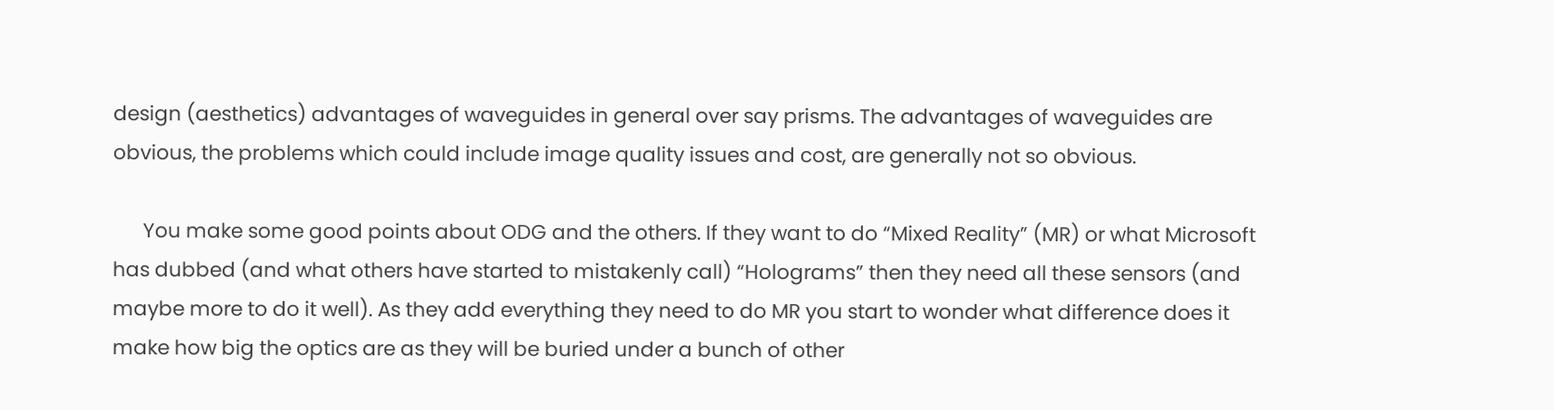design (aesthetics) advantages of waveguides in general over say prisms. The advantages of waveguides are obvious, the problems which could include image quality issues and cost, are generally not so obvious.

      You make some good points about ODG and the others. If they want to do “Mixed Reality” (MR) or what Microsoft has dubbed (and what others have started to mistakenly call) “Holograms” then they need all these sensors (and maybe more to do it well). As they add everything they need to do MR you start to wonder what difference does it make how big the optics are as they will be buried under a bunch of other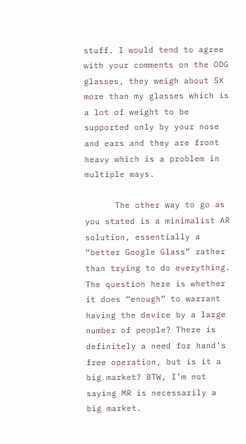stuff. I would tend to agree with your comments on the ODG glasses, they weigh about 5X more than my glasses which is a lot of weight to be supported only by your nose and ears and they are front heavy which is a problem in multiple ways.

      The other way to go as you stated is a minimalist AR solution, essentially a “better Google Glass” rather than trying to do everything. The question here is whether it does “enough” to warrant having the device by a large number of people? There is definitely a need for hand’s free operation, but is it a big market? BTW, I’m not saying MR is necessarily a big market.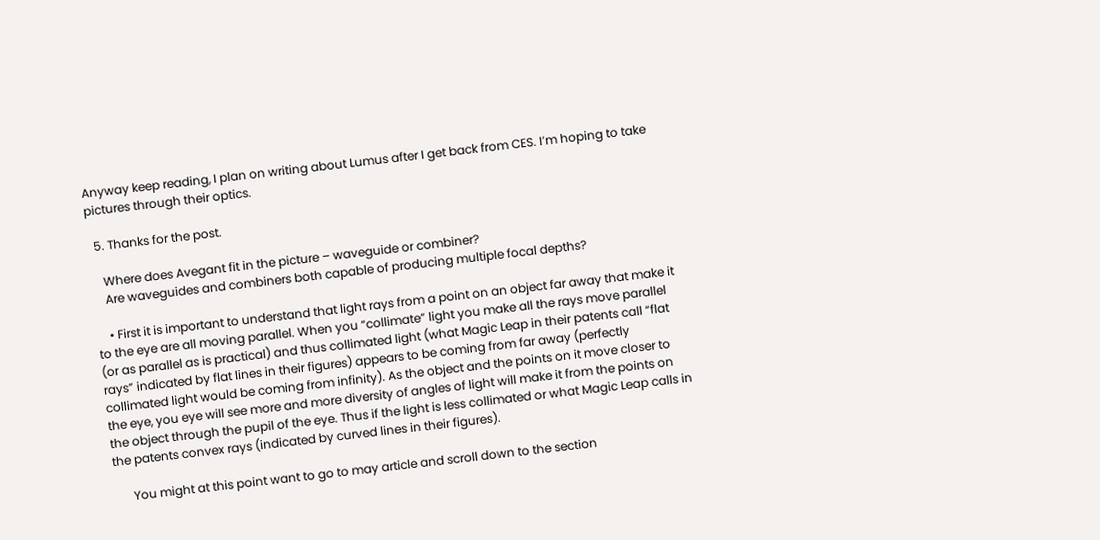Anyway keep reading, I plan on writing about Lumus after I get back from CES. I’m hoping to take pictures through their optics.

  5. Thanks for the post.

    Where does Avegant fit in the picture – waveguide or combiner?
    Are waveguides and combiners both capable of producing multiple focal depths?

    • First it is important to understand that light rays from a point on an object far away that make it to the eye are all moving parallel. When you “collimate” light you make all the rays move parallel (or as parallel as is practical) and thus collimated light (what Magic Leap in their patents call “flat rays” indicated by flat lines in their figures) appears to be coming from far away (perfectly collimated light would be coming from infinity). As the object and the points on it move closer to the eye, you eye will see more and more diversity of angles of light will make it from the points on the object through the pupil of the eye. Thus if the light is less collimated or what Magic Leap calls in the patents convex rays (indicated by curved lines in their figures).

      You might at this point want to go to may article and scroll down to the section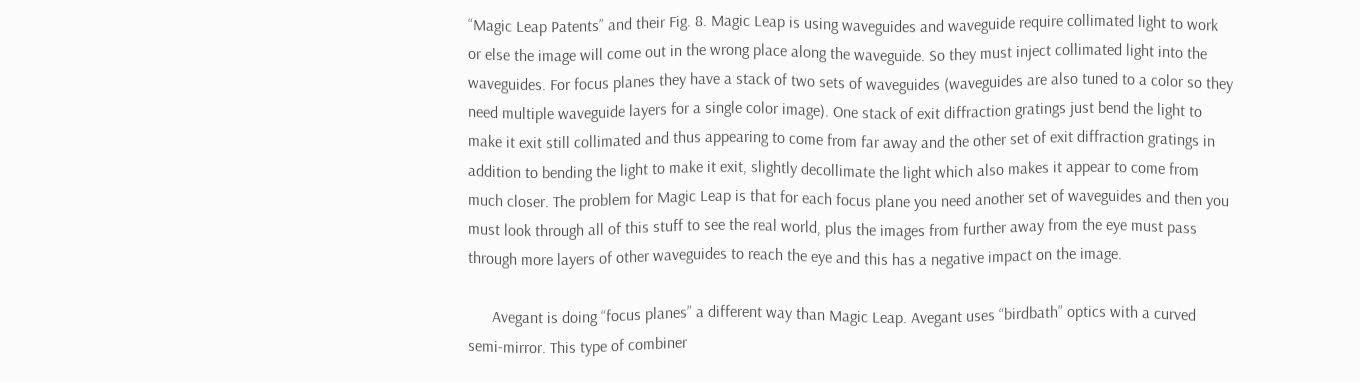“Magic Leap Patents” and their Fig. 8. Magic Leap is using waveguides and waveguide require collimated light to work or else the image will come out in the wrong place along the waveguide. So they must inject collimated light into the waveguides. For focus planes they have a stack of two sets of waveguides (waveguides are also tuned to a color so they need multiple waveguide layers for a single color image). One stack of exit diffraction gratings just bend the light to make it exit still collimated and thus appearing to come from far away and the other set of exit diffraction gratings in addition to bending the light to make it exit, slightly decollimate the light which also makes it appear to come from much closer. The problem for Magic Leap is that for each focus plane you need another set of waveguides and then you must look through all of this stuff to see the real world, plus the images from further away from the eye must pass through more layers of other waveguides to reach the eye and this has a negative impact on the image.

      Avegant is doing “focus planes” a different way than Magic Leap. Avegant uses “birdbath” optics with a curved semi-mirror. This type of combiner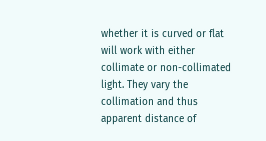whether it is curved or flat will work with either collimate or non-collimated light. They vary the collimation and thus apparent distance of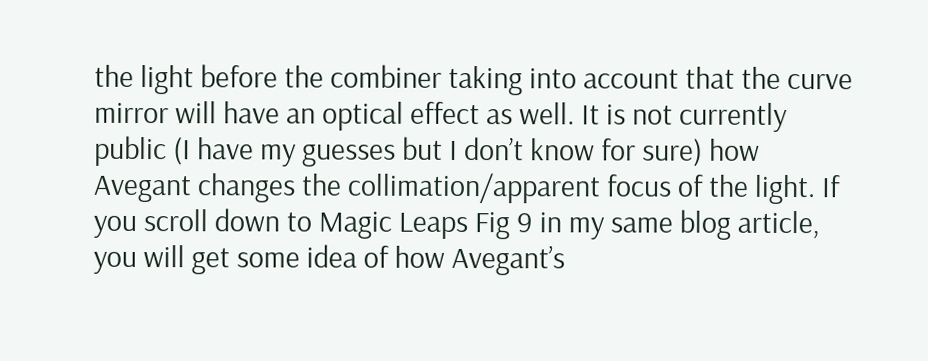the light before the combiner taking into account that the curve mirror will have an optical effect as well. It is not currently public (I have my guesses but I don’t know for sure) how Avegant changes the collimation/apparent focus of the light. If you scroll down to Magic Leaps Fig 9 in my same blog article, you will get some idea of how Avegant’s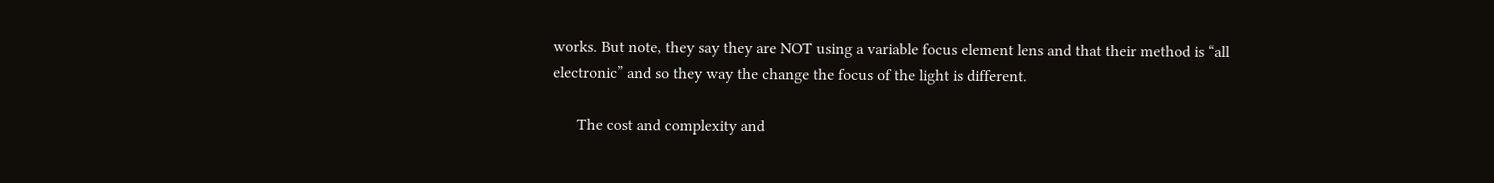works. But note, they say they are NOT using a variable focus element lens and that their method is “all electronic” and so they way the change the focus of the light is different.

      The cost and complexity and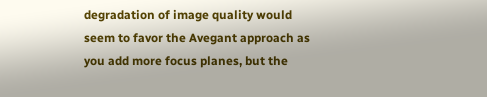degradation of image quality would seem to favor the Avegant approach as you add more focus planes, but the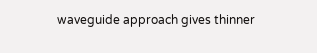waveguide approach gives thinner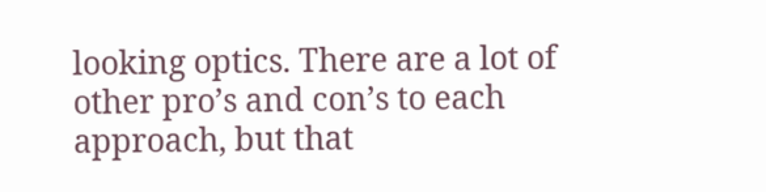looking optics. There are a lot of other pro’s and con’s to each approach, but that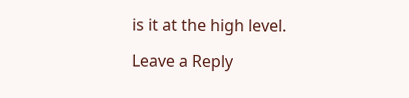is it at the high level.

Leave a Reply